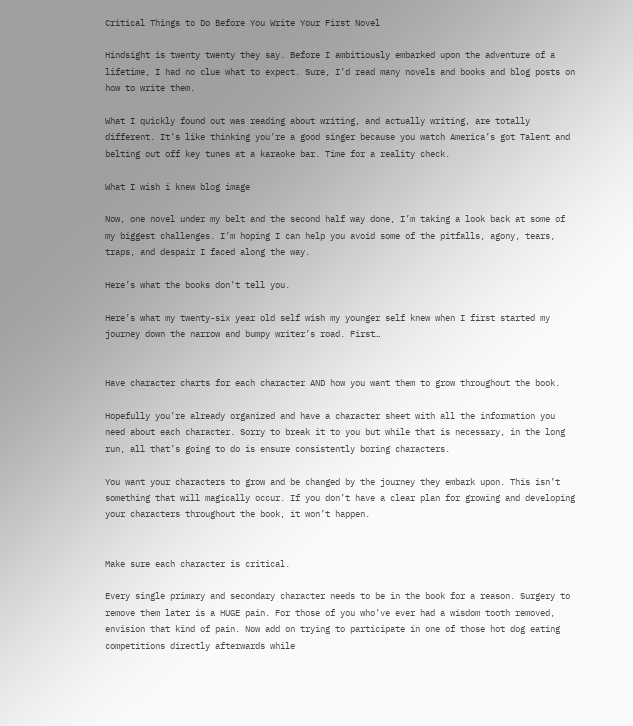Critical Things to Do Before You Write Your First Novel

Hindsight is twenty twenty they say. Before I ambitiously embarked upon the adventure of a lifetime, I had no clue what to expect. Sure, I’d read many novels and books and blog posts on how to write them.

What I quickly found out was reading about writing, and actually writing, are totally different. It’s like thinking you’re a good singer because you watch America’s got Talent and belting out off key tunes at a karaoke bar. Time for a reality check.

What I wish i knew blog image

Now, one novel under my belt and the second half way done, I’m taking a look back at some of my biggest challenges. I’m hoping I can help you avoid some of the pitfalls, agony, tears, traps, and despair I faced along the way.

Here’s what the books don’t tell you.

Here’s what my twenty-six year old self wish my younger self knew when I first started my journey down the narrow and bumpy writer’s road. First…


Have character charts for each character AND how you want them to grow throughout the book.

Hopefully you’re already organized and have a character sheet with all the information you need about each character. Sorry to break it to you but while that is necessary, in the long run, all that’s going to do is ensure consistently boring characters.

You want your characters to grow and be changed by the journey they embark upon. This isn’t something that will magically occur. If you don’t have a clear plan for growing and developing your characters throughout the book, it won’t happen.


Make sure each character is critical.

Every single primary and secondary character needs to be in the book for a reason. Surgery to remove them later is a HUGE pain. For those of you who’ve ever had a wisdom tooth removed, envision that kind of pain. Now add on trying to participate in one of those hot dog eating competitions directly afterwards while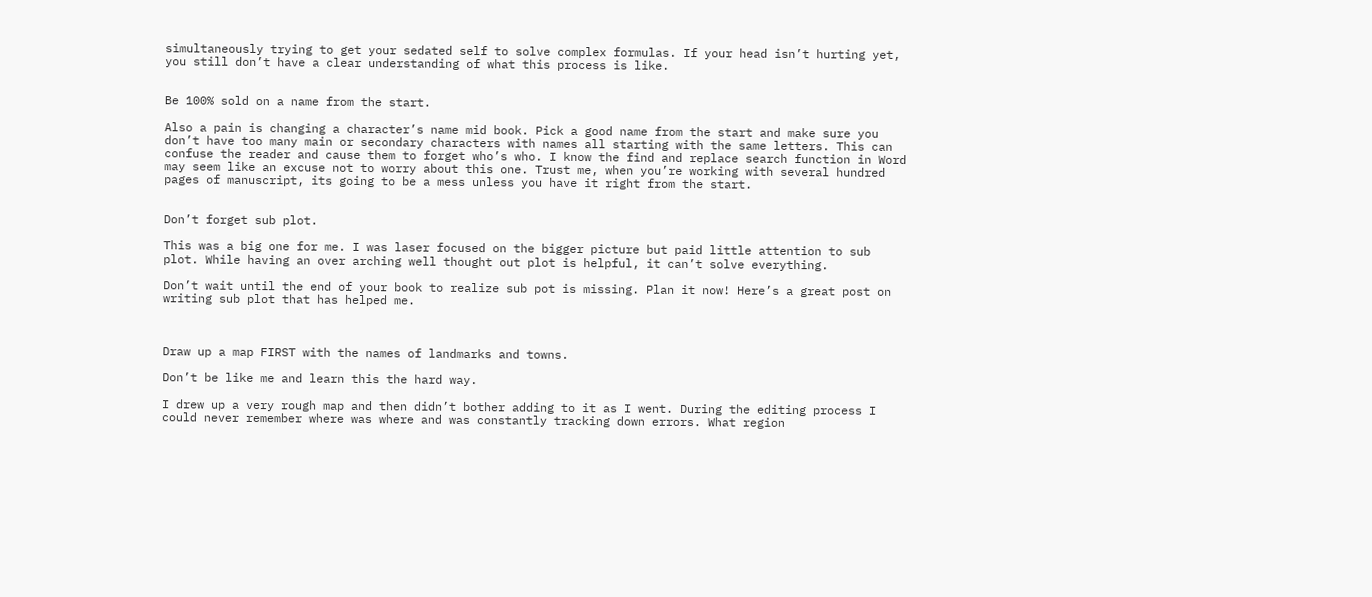simultaneously trying to get your sedated self to solve complex formulas. If your head isn’t hurting yet, you still don’t have a clear understanding of what this process is like.


Be 100% sold on a name from the start.

Also a pain is changing a character’s name mid book. Pick a good name from the start and make sure you don’t have too many main or secondary characters with names all starting with the same letters. This can confuse the reader and cause them to forget who’s who. I know the find and replace search function in Word may seem like an excuse not to worry about this one. Trust me, when you’re working with several hundred pages of manuscript, its going to be a mess unless you have it right from the start.


Don’t forget sub plot.

This was a big one for me. I was laser focused on the bigger picture but paid little attention to sub plot. While having an over arching well thought out plot is helpful, it can’t solve everything.

Don’t wait until the end of your book to realize sub pot is missing. Plan it now! Here’s a great post on writing sub plot that has helped me.



Draw up a map FIRST with the names of landmarks and towns.

Don’t be like me and learn this the hard way.

I drew up a very rough map and then didn’t bother adding to it as I went. During the editing process I could never remember where was where and was constantly tracking down errors. What region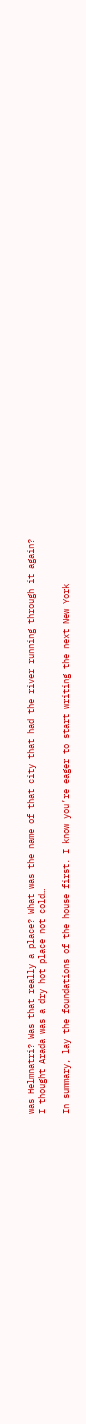was Helmnatri? Was that really a place? What was the name of that city that had the river running through it again? I thought Arada was a dry hot place not cold…

In summary, lay the foundations of the house first. I know you’re eager to start writing the next New York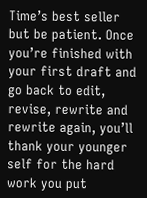Time’s best seller but be patient. Once you’re finished with your first draft and go back to edit, revise, rewrite and rewrite again, you’ll thank your younger self for the hard work you put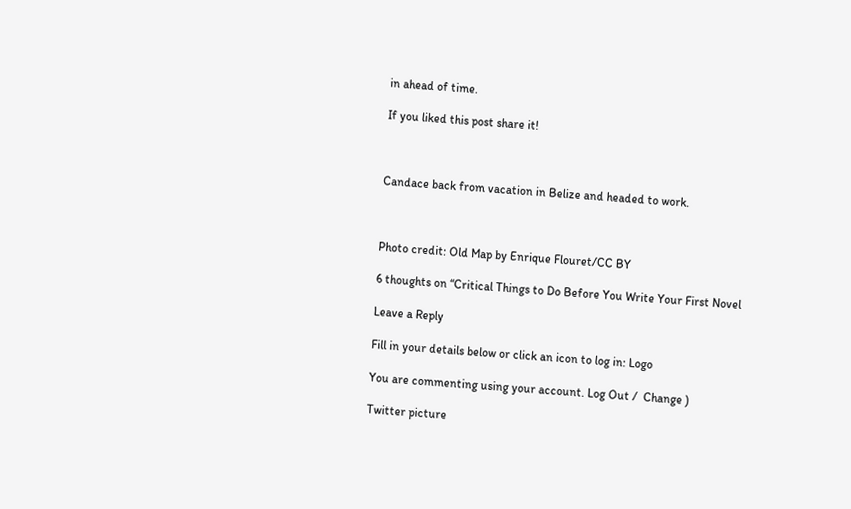in ahead of time.

If you liked this post share it!



Candace back from vacation in Belize and headed to work.



Photo credit: Old Map by Enrique Flouret/CC BY

6 thoughts on “Critical Things to Do Before You Write Your First Novel

Leave a Reply

Fill in your details below or click an icon to log in: Logo

You are commenting using your account. Log Out /  Change )

Twitter picture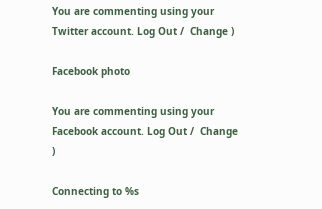You are commenting using your Twitter account. Log Out /  Change )

Facebook photo

You are commenting using your Facebook account. Log Out /  Change )

Connecting to %s